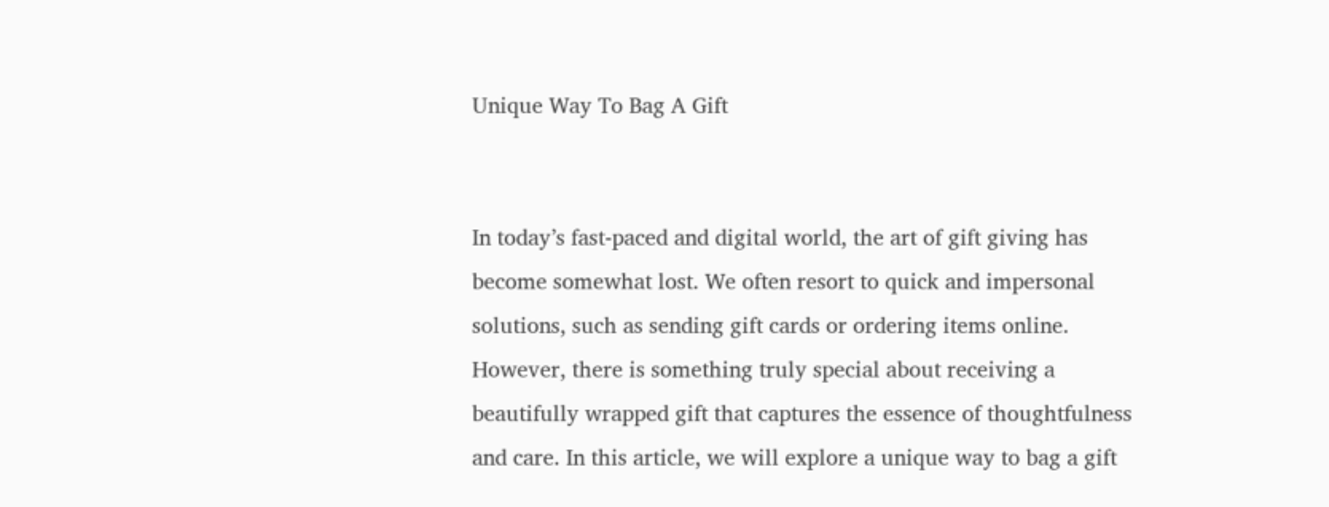Unique Way To Bag A Gift


In today’s fast-paced and digital world, the art of gift giving has become somewhat lost. We often resort to quick and impersonal solutions, such as sending gift cards or ordering items online. However, there is something truly special about receiving a beautifully wrapped gift that captures the essence of thoughtfulness and care. In this article, we will explore a unique way to bag a gift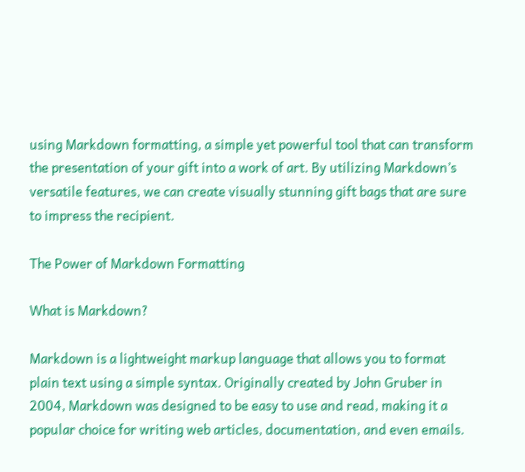using Markdown formatting, a simple yet powerful tool that can transform the presentation of your gift into a work of art. By utilizing Markdown’s versatile features, we can create visually stunning gift bags that are sure to impress the recipient.

The Power of Markdown Formatting

What is Markdown?

Markdown is a lightweight markup language that allows you to format plain text using a simple syntax. Originally created by John Gruber in 2004, Markdown was designed to be easy to use and read, making it a popular choice for writing web articles, documentation, and even emails.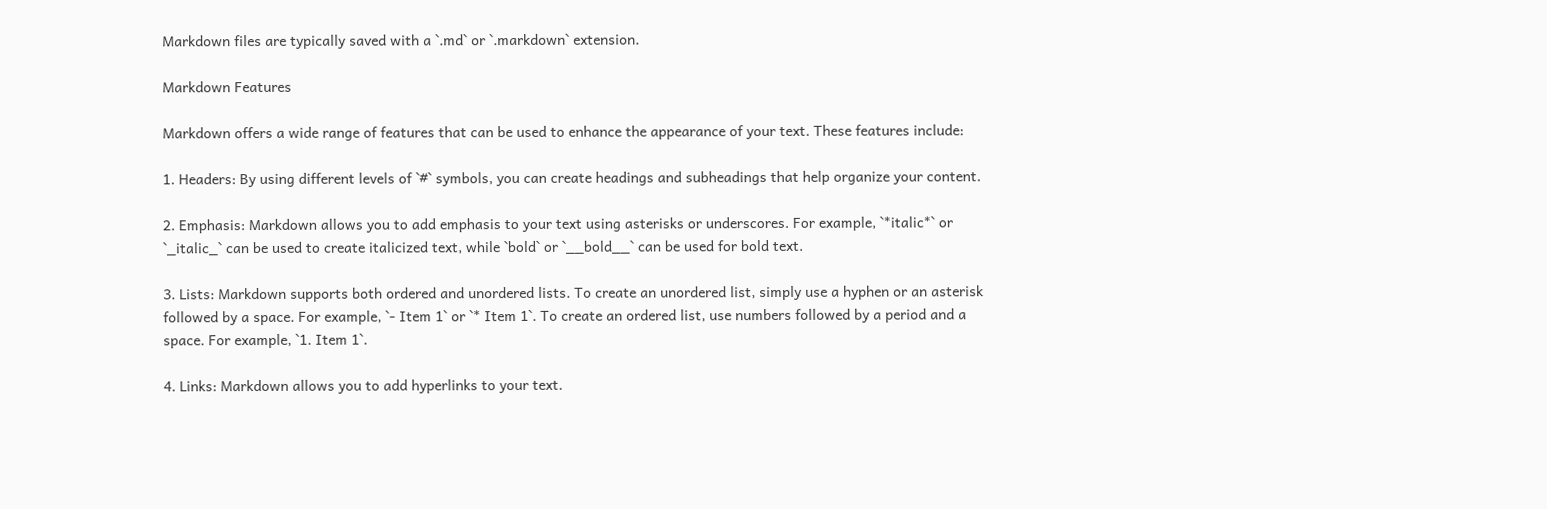Markdown files are typically saved with a `.md` or `.markdown` extension.

Markdown Features

Markdown offers a wide range of features that can be used to enhance the appearance of your text. These features include:

1. Headers: By using different levels of `#` symbols, you can create headings and subheadings that help organize your content.

2. Emphasis: Markdown allows you to add emphasis to your text using asterisks or underscores. For example, `*italic*` or `_italic_` can be used to create italicized text, while `bold` or `__bold__` can be used for bold text.

3. Lists: Markdown supports both ordered and unordered lists. To create an unordered list, simply use a hyphen or an asterisk followed by a space. For example, `- Item 1` or `* Item 1`. To create an ordered list, use numbers followed by a period and a space. For example, `1. Item 1`.

4. Links: Markdown allows you to add hyperlinks to your text.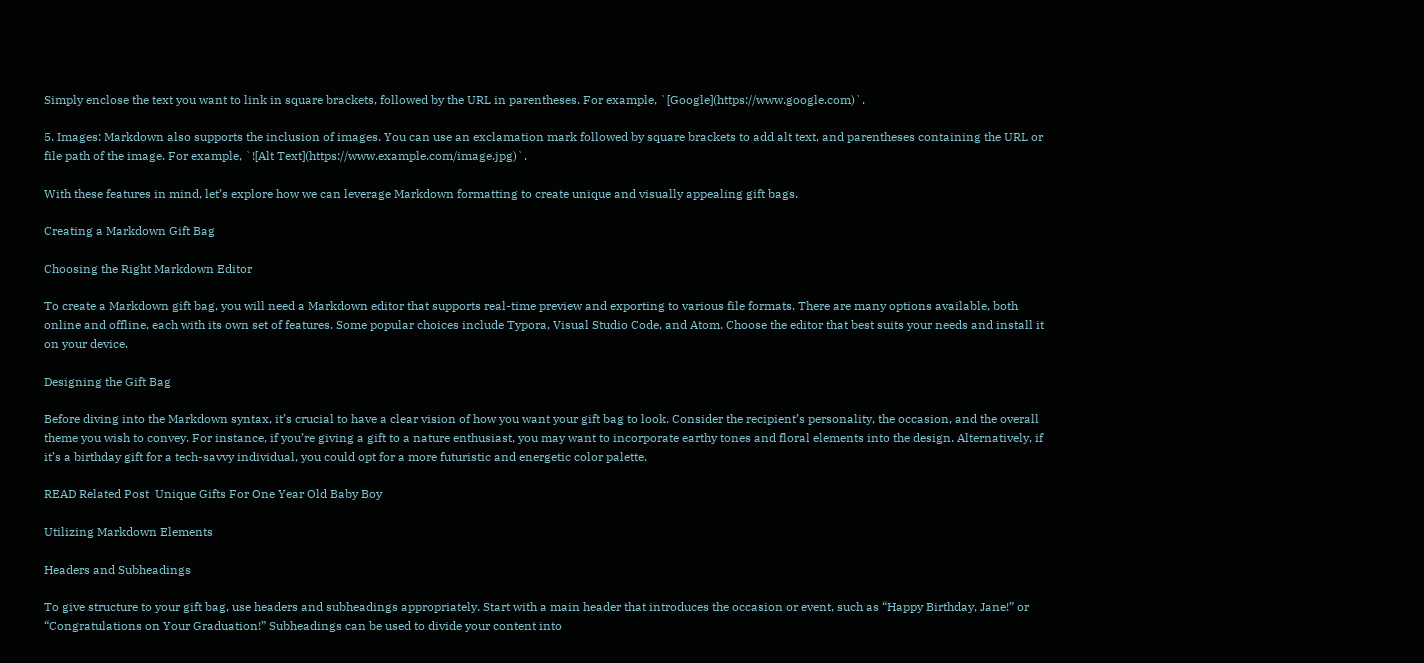Simply enclose the text you want to link in square brackets, followed by the URL in parentheses. For example, `[Google](https://www.google.com)`.

5. Images: Markdown also supports the inclusion of images. You can use an exclamation mark followed by square brackets to add alt text, and parentheses containing the URL or file path of the image. For example, `![Alt Text](https://www.example.com/image.jpg)`.

With these features in mind, let’s explore how we can leverage Markdown formatting to create unique and visually appealing gift bags.

Creating a Markdown Gift Bag

Choosing the Right Markdown Editor

To create a Markdown gift bag, you will need a Markdown editor that supports real-time preview and exporting to various file formats. There are many options available, both online and offline, each with its own set of features. Some popular choices include Typora, Visual Studio Code, and Atom. Choose the editor that best suits your needs and install it on your device.

Designing the Gift Bag

Before diving into the Markdown syntax, it’s crucial to have a clear vision of how you want your gift bag to look. Consider the recipient’s personality, the occasion, and the overall theme you wish to convey. For instance, if you’re giving a gift to a nature enthusiast, you may want to incorporate earthy tones and floral elements into the design. Alternatively, if it’s a birthday gift for a tech-savvy individual, you could opt for a more futuristic and energetic color palette.

READ Related Post  Unique Gifts For One Year Old Baby Boy

Utilizing Markdown Elements

Headers and Subheadings

To give structure to your gift bag, use headers and subheadings appropriately. Start with a main header that introduces the occasion or event, such as “Happy Birthday, Jane!” or “Congratulations on Your Graduation!” Subheadings can be used to divide your content into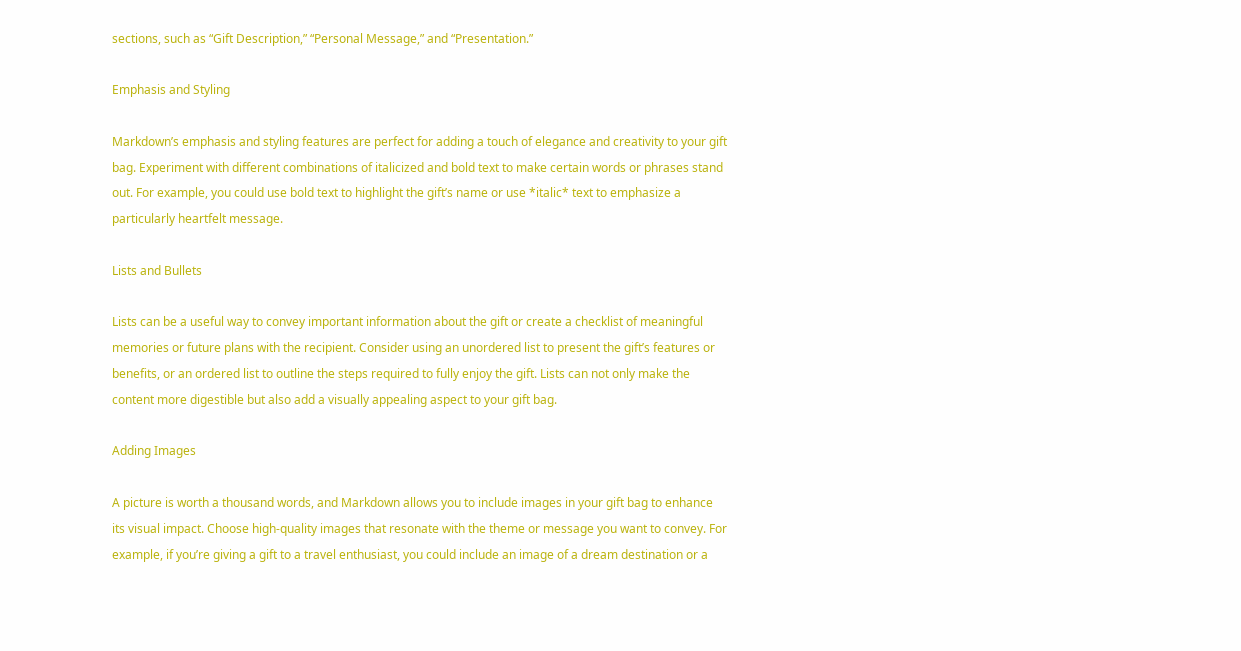sections, such as “Gift Description,” “Personal Message,” and “Presentation.”

Emphasis and Styling

Markdown’s emphasis and styling features are perfect for adding a touch of elegance and creativity to your gift bag. Experiment with different combinations of italicized and bold text to make certain words or phrases stand out. For example, you could use bold text to highlight the gift’s name or use *italic* text to emphasize a particularly heartfelt message.

Lists and Bullets

Lists can be a useful way to convey important information about the gift or create a checklist of meaningful memories or future plans with the recipient. Consider using an unordered list to present the gift’s features or benefits, or an ordered list to outline the steps required to fully enjoy the gift. Lists can not only make the content more digestible but also add a visually appealing aspect to your gift bag.

Adding Images

A picture is worth a thousand words, and Markdown allows you to include images in your gift bag to enhance its visual impact. Choose high-quality images that resonate with the theme or message you want to convey. For example, if you’re giving a gift to a travel enthusiast, you could include an image of a dream destination or a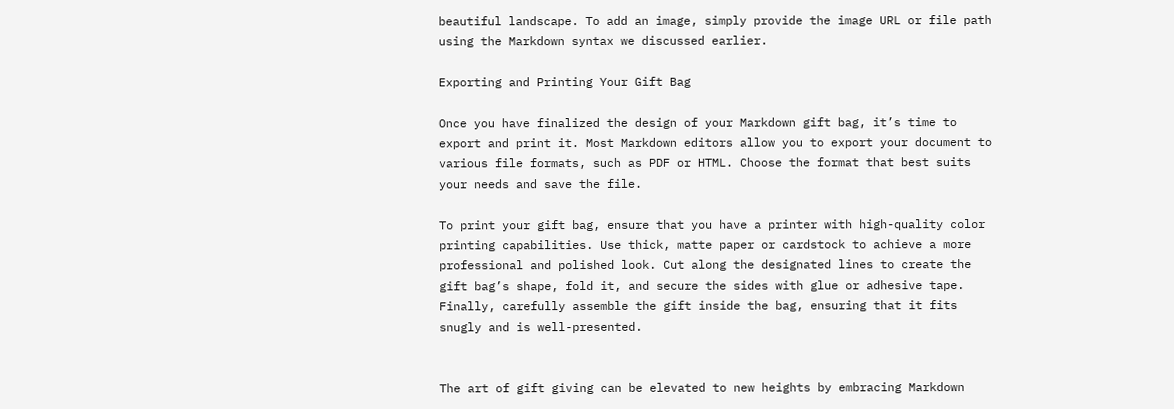beautiful landscape. To add an image, simply provide the image URL or file path using the Markdown syntax we discussed earlier.

Exporting and Printing Your Gift Bag

Once you have finalized the design of your Markdown gift bag, it’s time to export and print it. Most Markdown editors allow you to export your document to various file formats, such as PDF or HTML. Choose the format that best suits your needs and save the file.

To print your gift bag, ensure that you have a printer with high-quality color printing capabilities. Use thick, matte paper or cardstock to achieve a more professional and polished look. Cut along the designated lines to create the gift bag’s shape, fold it, and secure the sides with glue or adhesive tape. Finally, carefully assemble the gift inside the bag, ensuring that it fits snugly and is well-presented.


The art of gift giving can be elevated to new heights by embracing Markdown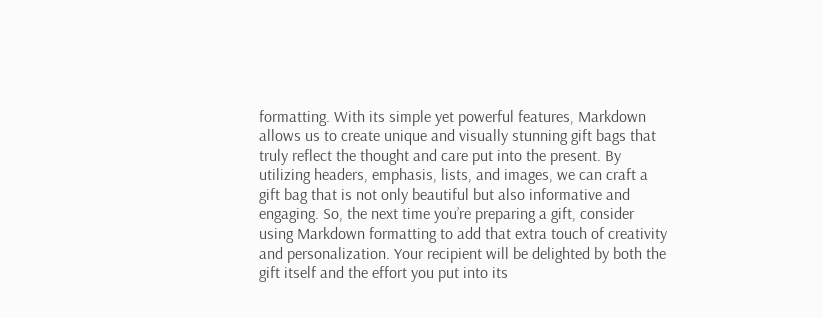formatting. With its simple yet powerful features, Markdown allows us to create unique and visually stunning gift bags that truly reflect the thought and care put into the present. By utilizing headers, emphasis, lists, and images, we can craft a gift bag that is not only beautiful but also informative and engaging. So, the next time you’re preparing a gift, consider using Markdown formatting to add that extra touch of creativity and personalization. Your recipient will be delighted by both the gift itself and the effort you put into its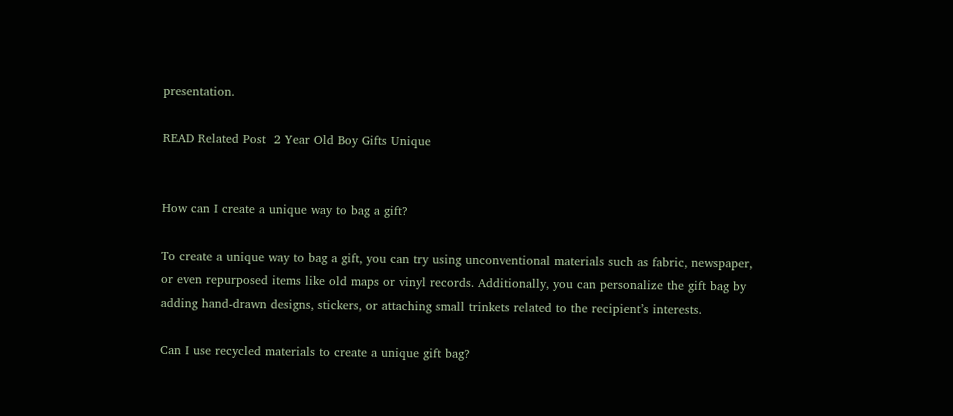presentation.

READ Related Post  2 Year Old Boy Gifts Unique


How can I create a unique way to bag a gift?

To create a unique way to bag a gift, you can try using unconventional materials such as fabric, newspaper, or even repurposed items like old maps or vinyl records. Additionally, you can personalize the gift bag by adding hand-drawn designs, stickers, or attaching small trinkets related to the recipient’s interests.

Can I use recycled materials to create a unique gift bag?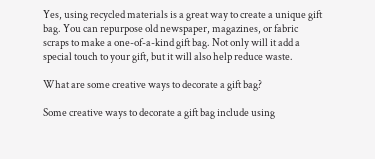Yes, using recycled materials is a great way to create a unique gift bag. You can repurpose old newspaper, magazines, or fabric scraps to make a one-of-a-kind gift bag. Not only will it add a special touch to your gift, but it will also help reduce waste.

What are some creative ways to decorate a gift bag?

Some creative ways to decorate a gift bag include using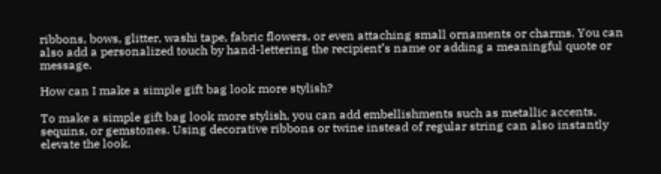ribbons, bows, glitter, washi tape, fabric flowers, or even attaching small ornaments or charms. You can also add a personalized touch by hand-lettering the recipient’s name or adding a meaningful quote or message.

How can I make a simple gift bag look more stylish?

To make a simple gift bag look more stylish, you can add embellishments such as metallic accents, sequins, or gemstones. Using decorative ribbons or twine instead of regular string can also instantly elevate the look.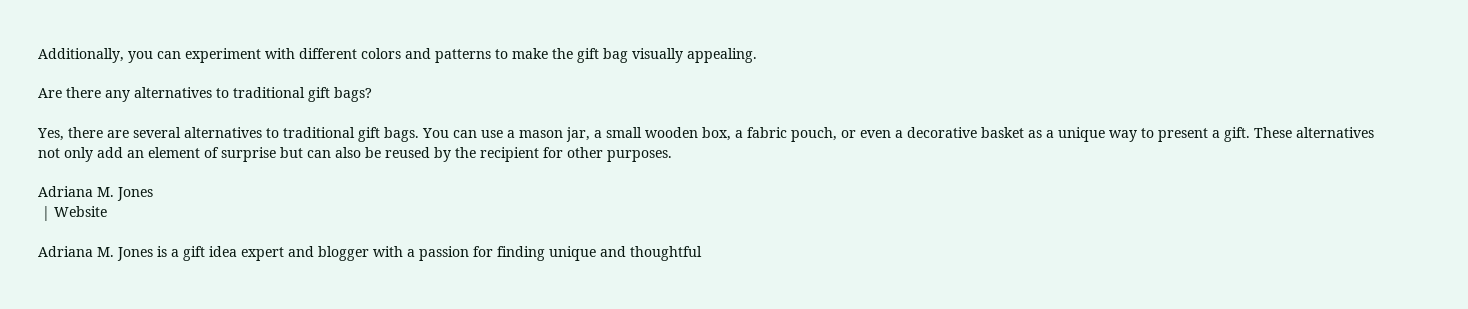Additionally, you can experiment with different colors and patterns to make the gift bag visually appealing.

Are there any alternatives to traditional gift bags?

Yes, there are several alternatives to traditional gift bags. You can use a mason jar, a small wooden box, a fabric pouch, or even a decorative basket as a unique way to present a gift. These alternatives not only add an element of surprise but can also be reused by the recipient for other purposes.

Adriana M. Jones
 | Website

Adriana M. Jones is a gift idea expert and blogger with a passion for finding unique and thoughtful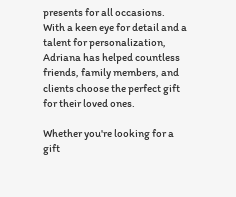presents for all occasions. With a keen eye for detail and a talent for personalization, Adriana has helped countless friends, family members, and clients choose the perfect gift for their loved ones.

Whether you're looking for a gift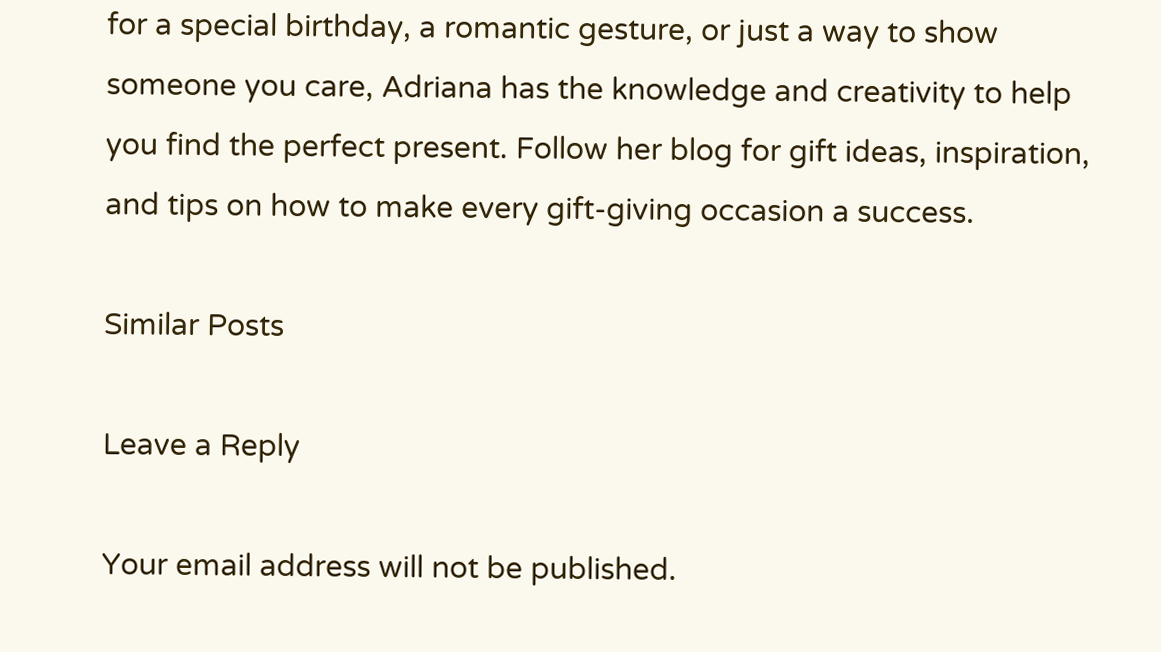for a special birthday, a romantic gesture, or just a way to show someone you care, Adriana has the knowledge and creativity to help you find the perfect present. Follow her blog for gift ideas, inspiration, and tips on how to make every gift-giving occasion a success.

Similar Posts

Leave a Reply

Your email address will not be published.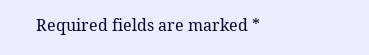Required fields are marked *